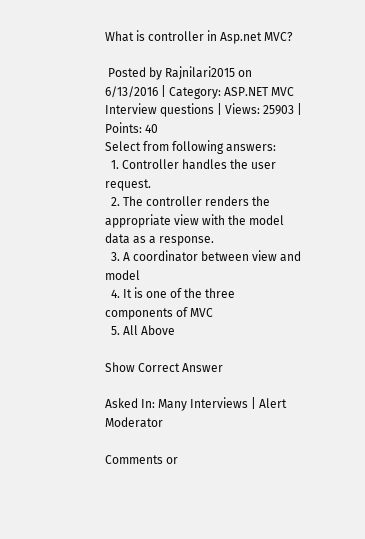What is controller in Asp.net MVC?

 Posted by Rajnilari2015 on 6/13/2016 | Category: ASP.NET MVC Interview questions | Views: 25903 | Points: 40
Select from following answers:
  1. Controller handles the user request.
  2. The controller renders the appropriate view with the model data as a response.
  3. A coordinator between view and model
  4. It is one of the three components of MVC
  5. All Above

Show Correct Answer

Asked In: Many Interviews | Alert Moderator

Comments or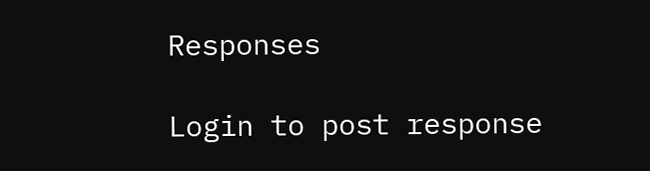Responses

Login to post response